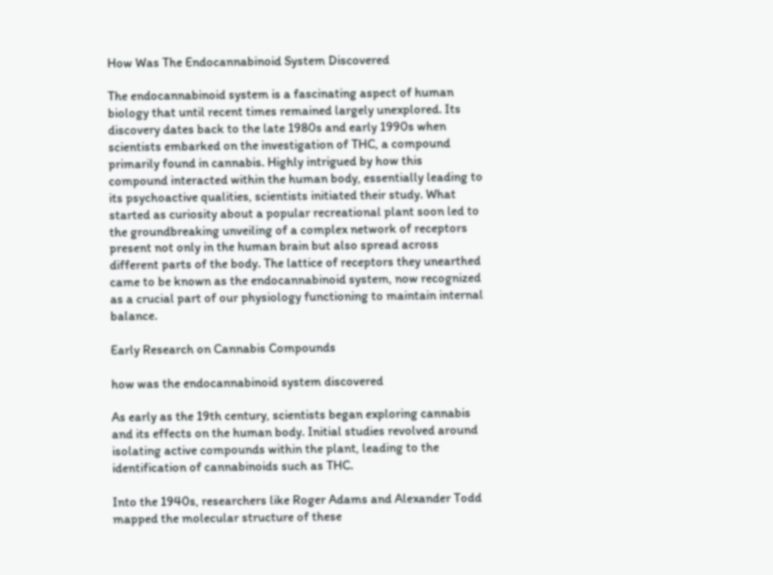How Was The Endocannabinoid System Discovered

The endocannabinoid system is a fascinating aspect of human biology that until recent times remained largely unexplored. Its discovery dates back to the late 1980s and early 1990s when scientists embarked on the investigation of THC, a compound primarily found in cannabis. Highly intrigued by how this compound interacted within the human body, essentially leading to its psychoactive qualities, scientists initiated their study. What started as curiosity about a popular recreational plant soon led to the groundbreaking unveiling of a complex network of receptors present not only in the human brain but also spread across different parts of the body. The lattice of receptors they unearthed came to be known as the endocannabinoid system, now recognized as a crucial part of our physiology functioning to maintain internal balance.

Early Research on Cannabis Compounds

how was the endocannabinoid system discovered

As early as the 19th century, scientists began exploring cannabis and its effects on the human body. Initial studies revolved around isolating active compounds within the plant, leading to the identification of cannabinoids such as THC.

Into the 1940s, researchers like Roger Adams and Alexander Todd mapped the molecular structure of these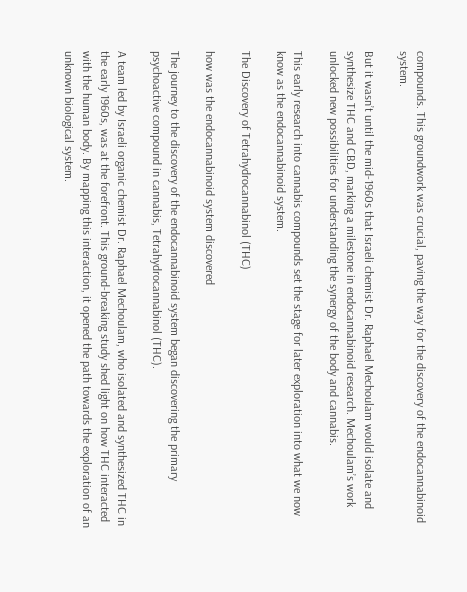compounds. This groundwork was crucial, paving the way for the discovery of the endocannabinoid system.

But it wasn’t until the mid-1960s that Israeli chemist Dr. Raphael Mechoulam would isolate and synthesize THC and CBD, marking a milestone in endocannabinoid research. Mechoulam’s work unlocked new possibilities for understanding the synergy of the body and cannabis.

This early research into cannabis compounds set the stage for later exploration into what we now know as the endocannabinoid system.

The Discovery of Tetrahydrocannabinol (THC)

how was the endocannabinoid system discovered

The journey to the discovery of the endocannabinoid system began discovering the primary psychoactive compound in cannabis, Tetrahydrocannabinol (THC).

A team led by Israeli organic chemist Dr. Raphael Mechoulam, who isolated and synthesized THC in the early 1960s, was at the forefront. This ground-breaking study shed light on how THC interacted with the human body. By mapping this interaction, it opened the path towards the exploration of an unknown biological system.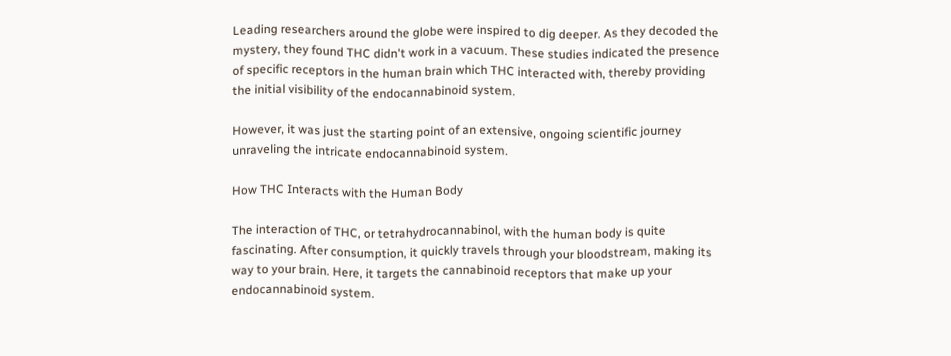Leading researchers around the globe were inspired to dig deeper. As they decoded the mystery, they found THC didn't work in a vacuum. These studies indicated the presence of specific receptors in the human brain which THC interacted with, thereby providing the initial visibility of the endocannabinoid system.

However, it was just the starting point of an extensive, ongoing scientific journey unraveling the intricate endocannabinoid system.

How THC Interacts with the Human Body

The interaction of THC, or tetrahydrocannabinol, with the human body is quite fascinating. After consumption, it quickly travels through your bloodstream, making its way to your brain. Here, it targets the cannabinoid receptors that make up your endocannabinoid system.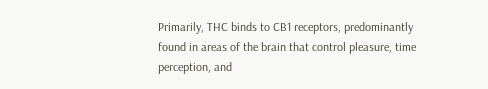Primarily, THC binds to CB1 receptors, predominantly found in areas of the brain that control pleasure, time perception, and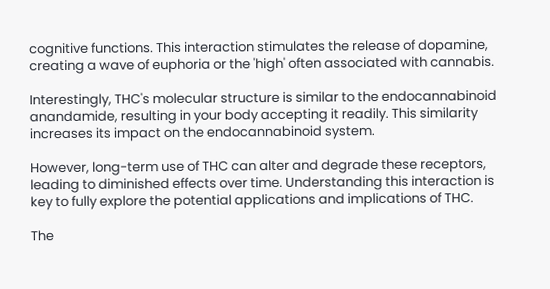cognitive functions. This interaction stimulates the release of dopamine, creating a wave of euphoria or the 'high' often associated with cannabis.

Interestingly, THC's molecular structure is similar to the endocannabinoid anandamide, resulting in your body accepting it readily. This similarity increases its impact on the endocannabinoid system.

However, long-term use of THC can alter and degrade these receptors, leading to diminished effects over time. Understanding this interaction is key to fully explore the potential applications and implications of THC.

The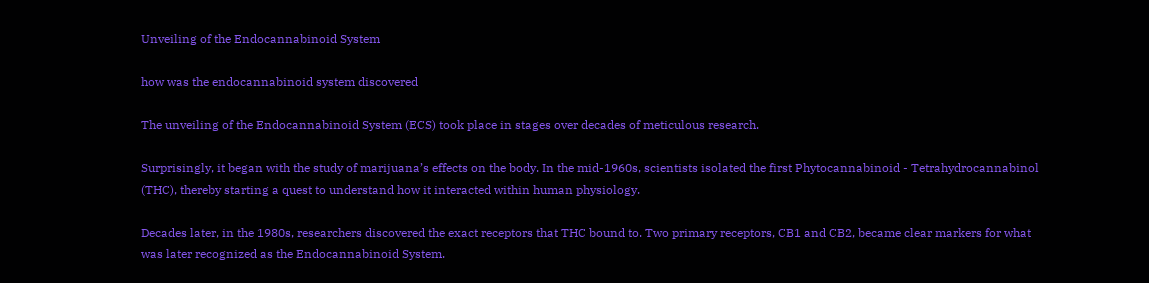Unveiling of the Endocannabinoid System

how was the endocannabinoid system discovered

The unveiling of the Endocannabinoid System (ECS) took place in stages over decades of meticulous research.

Surprisingly, it began with the study of marijuana’s effects on the body. In the mid-1960s, scientists isolated the first Phytocannabinoid - Tetrahydrocannabinol (THC), thereby starting a quest to understand how it interacted within human physiology.

Decades later, in the 1980s, researchers discovered the exact receptors that THC bound to. Two primary receptors, CB1 and CB2, became clear markers for what was later recognized as the Endocannabinoid System.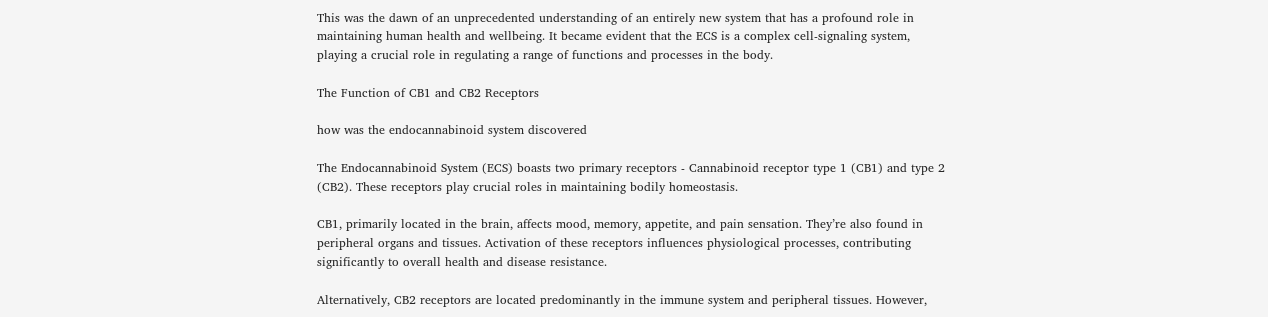This was the dawn of an unprecedented understanding of an entirely new system that has a profound role in maintaining human health and wellbeing. It became evident that the ECS is a complex cell-signaling system, playing a crucial role in regulating a range of functions and processes in the body.

The Function of CB1 and CB2 Receptors

how was the endocannabinoid system discovered

The Endocannabinoid System (ECS) boasts two primary receptors - Cannabinoid receptor type 1 (CB1) and type 2 (CB2). These receptors play crucial roles in maintaining bodily homeostasis.

CB1, primarily located in the brain, affects mood, memory, appetite, and pain sensation. They’re also found in peripheral organs and tissues. Activation of these receptors influences physiological processes, contributing significantly to overall health and disease resistance.

Alternatively, CB2 receptors are located predominantly in the immune system and peripheral tissues. However,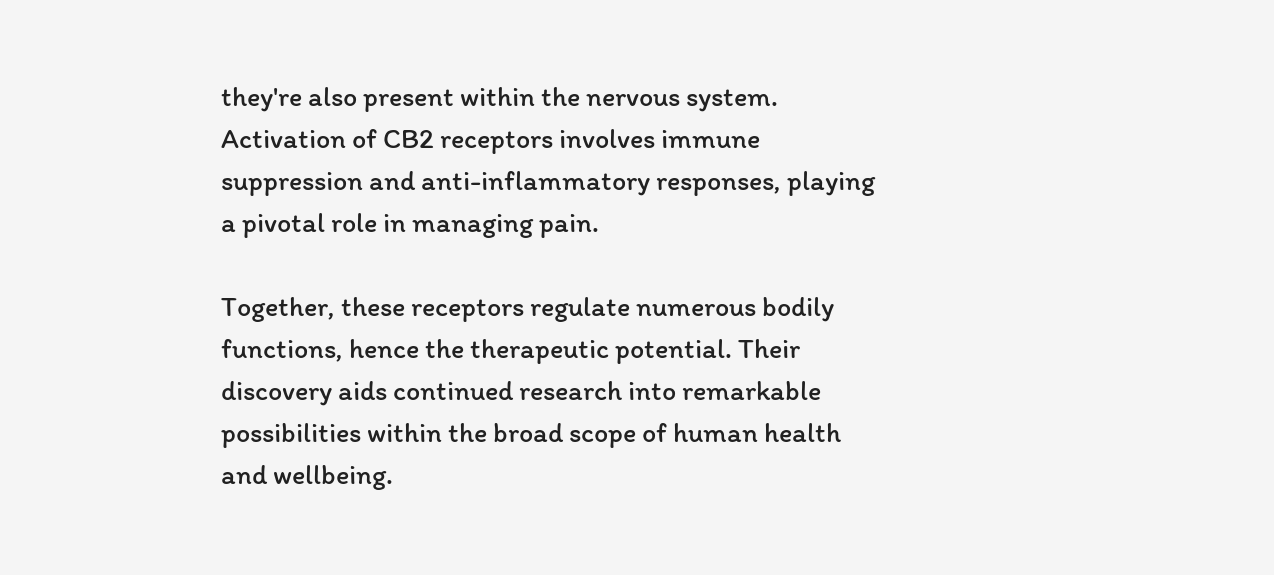they're also present within the nervous system. Activation of CB2 receptors involves immune suppression and anti-inflammatory responses, playing a pivotal role in managing pain.

Together, these receptors regulate numerous bodily functions, hence the therapeutic potential. Their discovery aids continued research into remarkable possibilities within the broad scope of human health and wellbeing.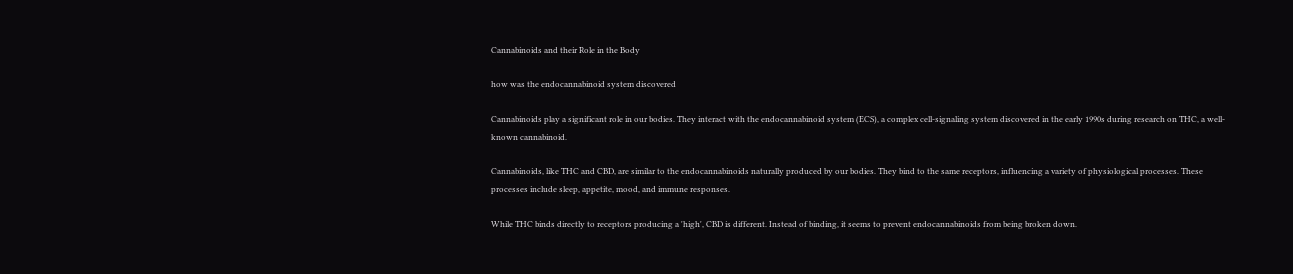Cannabinoids and their Role in the Body

how was the endocannabinoid system discovered

Cannabinoids play a significant role in our bodies. They interact with the endocannabinoid system (ECS), a complex cell-signaling system discovered in the early 1990s during research on THC, a well-known cannabinoid.

Cannabinoids, like THC and CBD, are similar to the endocannabinoids naturally produced by our bodies. They bind to the same receptors, influencing a variety of physiological processes. These processes include sleep, appetite, mood, and immune responses.

While THC binds directly to receptors producing a 'high', CBD is different. Instead of binding, it seems to prevent endocannabinoids from being broken down.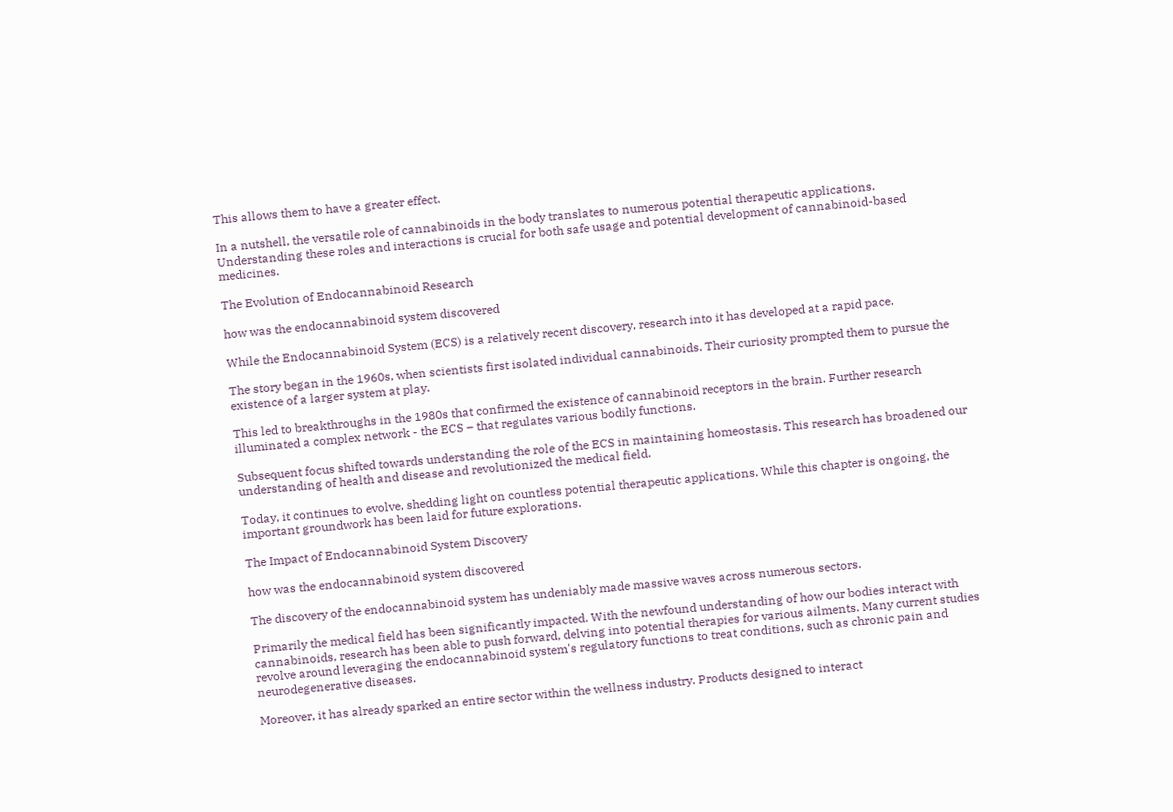This allows them to have a greater effect.

In a nutshell, the versatile role of cannabinoids in the body translates to numerous potential therapeutic applications. Understanding these roles and interactions is crucial for both safe usage and potential development of cannabinoid-based medicines.

The Evolution of Endocannabinoid Research

how was the endocannabinoid system discovered

While the Endocannabinoid System (ECS) is a relatively recent discovery, research into it has developed at a rapid pace.

The story began in the 1960s, when scientists first isolated individual cannabinoids. Their curiosity prompted them to pursue the existence of a larger system at play.

This led to breakthroughs in the 1980s that confirmed the existence of cannabinoid receptors in the brain. Further research illuminated a complex network - the ECS – that regulates various bodily functions.

Subsequent focus shifted towards understanding the role of the ECS in maintaining homeostasis. This research has broadened our understanding of health and disease and revolutionized the medical field.

Today, it continues to evolve, shedding light on countless potential therapeutic applications. While this chapter is ongoing, the important groundwork has been laid for future explorations.

The Impact of Endocannabinoid System Discovery

how was the endocannabinoid system discovered

The discovery of the endocannabinoid system has undeniably made massive waves across numerous sectors.

Primarily the medical field has been significantly impacted. With the newfound understanding of how our bodies interact with cannabinoids, research has been able to push forward, delving into potential therapies for various ailments. Many current studies revolve around leveraging the endocannabinoid system's regulatory functions to treat conditions, such as chronic pain and neurodegenerative diseases.

Moreover, it has already sparked an entire sector within the wellness industry. Products designed to interact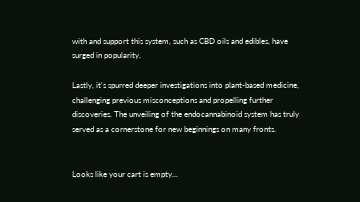with and support this system, such as CBD oils and edibles, have surged in popularity.

Lastly, it's spurred deeper investigations into plant-based medicine, challenging previous misconceptions and propelling further discoveries. The unveiling of the endocannabinoid system has truly served as a cornerstone for new beginnings on many fronts.


Looks like your cart is empty...